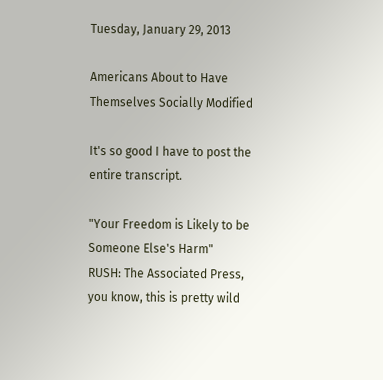Tuesday, January 29, 2013

Americans About to Have Themselves Socially Modified

It's so good I have to post the entire transcript.

"Your Freedom is Likely to be Someone Else's Harm"
RUSH: The Associated Press, you know, this is pretty wild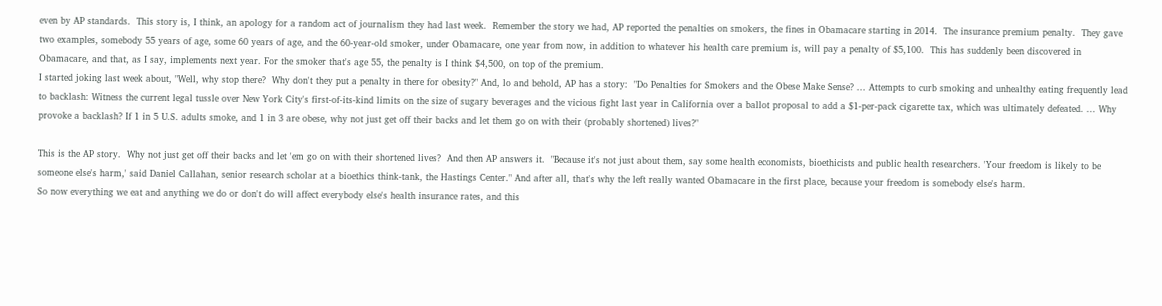even by AP standards.  This story is, I think, an apology for a random act of journalism they had last week.  Remember the story we had, AP reported the penalties on smokers, the fines in Obamacare starting in 2014.  The insurance premium penalty.  They gave two examples, somebody 55 years of age, some 60 years of age, and the 60-year-old smoker, under Obamacare, one year from now, in addition to whatever his health care premium is, will pay a penalty of $5,100.  This has suddenly been discovered in Obamacare, and that, as I say, implements next year. For the smoker that's age 55, the penalty is I think $4,500, on top of the premium.
I started joking last week about, "Well, why stop there?  Why don't they put a penalty in there for obesity?" And, lo and behold, AP has a story:  "Do Penalties for Smokers and the Obese Make Sense? ... Attempts to curb smoking and unhealthy eating frequently lead to backlash: Witness the current legal tussle over New York City's first-of-its-kind limits on the size of sugary beverages and the vicious fight last year in California over a ballot proposal to add a $1-per-pack cigarette tax, which was ultimately defeated. ... Why provoke a backlash? If 1 in 5 U.S. adults smoke, and 1 in 3 are obese, why not just get off their backs and let them go on with their (probably shortened) lives?"

This is the AP story.  Why not just get off their backs and let 'em go on with their shortened lives?  And then AP answers it.  "Because it's not just about them, say some health economists, bioethicists and public health researchers. 'Your freedom is likely to be someone else's harm,' said Daniel Callahan, senior research scholar at a bioethics think-tank, the Hastings Center." And after all, that's why the left really wanted Obamacare in the first place, because your freedom is somebody else's harm.
So now everything we eat and anything we do or don't do will affect everybody else's health insurance rates, and this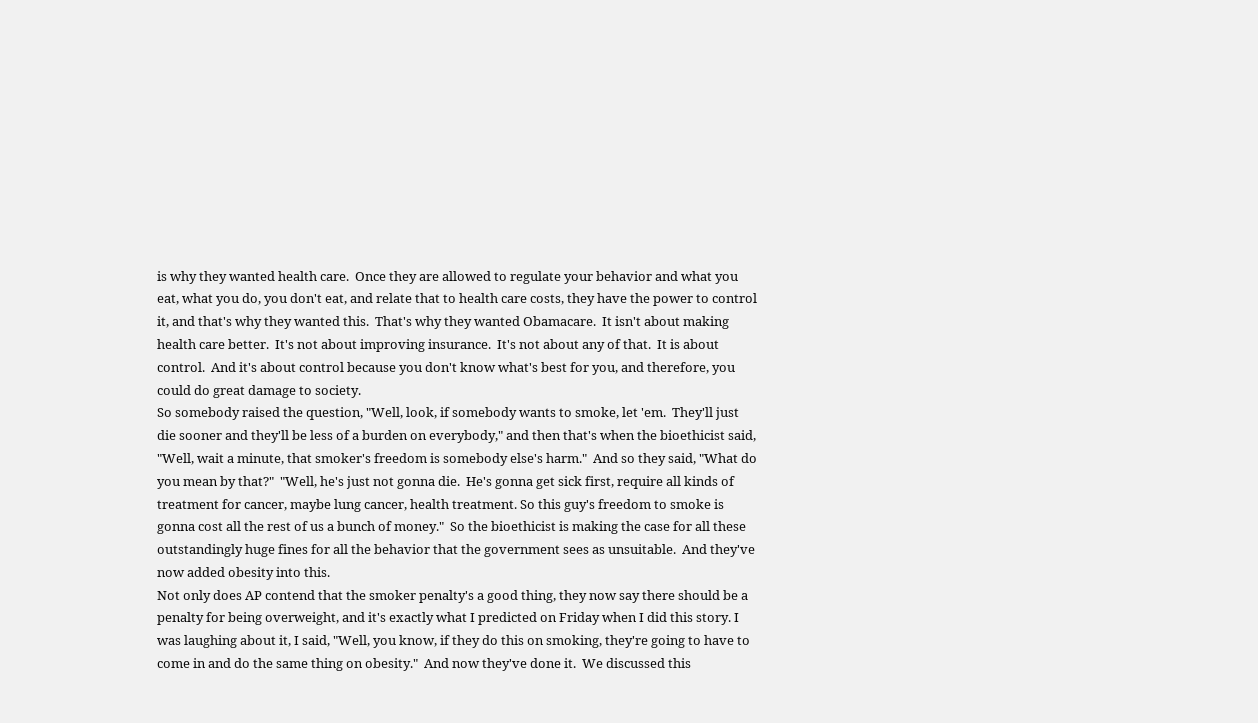is why they wanted health care.  Once they are allowed to regulate your behavior and what you eat, what you do, you don't eat, and relate that to health care costs, they have the power to control it, and that's why they wanted this.  That's why they wanted Obamacare.  It isn't about making health care better.  It's not about improving insurance.  It's not about any of that.  It is about control.  And it's about control because you don't know what's best for you, and therefore, you could do great damage to society.
So somebody raised the question, "Well, look, if somebody wants to smoke, let 'em.  They'll just die sooner and they'll be less of a burden on everybody," and then that's when the bioethicist said, "Well, wait a minute, that smoker's freedom is somebody else's harm."  And so they said, "What do you mean by that?"  "Well, he's just not gonna die.  He's gonna get sick first, require all kinds of treatment for cancer, maybe lung cancer, health treatment. So this guy's freedom to smoke is gonna cost all the rest of us a bunch of money."  So the bioethicist is making the case for all these outstandingly huge fines for all the behavior that the government sees as unsuitable.  And they've now added obesity into this.
Not only does AP contend that the smoker penalty's a good thing, they now say there should be a penalty for being overweight, and it's exactly what I predicted on Friday when I did this story. I was laughing about it, I said, "Well, you know, if they do this on smoking, they're going to have to come in and do the same thing on obesity."  And now they've done it.  We discussed this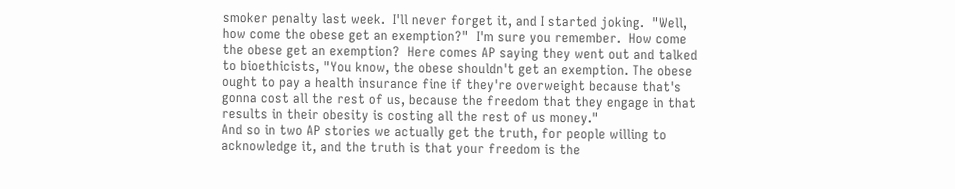smoker penalty last week.  I'll never forget it, and I started joking.  "Well, how come the obese get an exemption?"  I'm sure you remember.  How come the obese get an exemption?  Here comes AP saying they went out and talked to bioethicists, "You know, the obese shouldn't get an exemption. The obese ought to pay a health insurance fine if they're overweight because that's gonna cost all the rest of us, because the freedom that they engage in that results in their obesity is costing all the rest of us money."
And so in two AP stories we actually get the truth, for people willing to acknowledge it, and the truth is that your freedom is the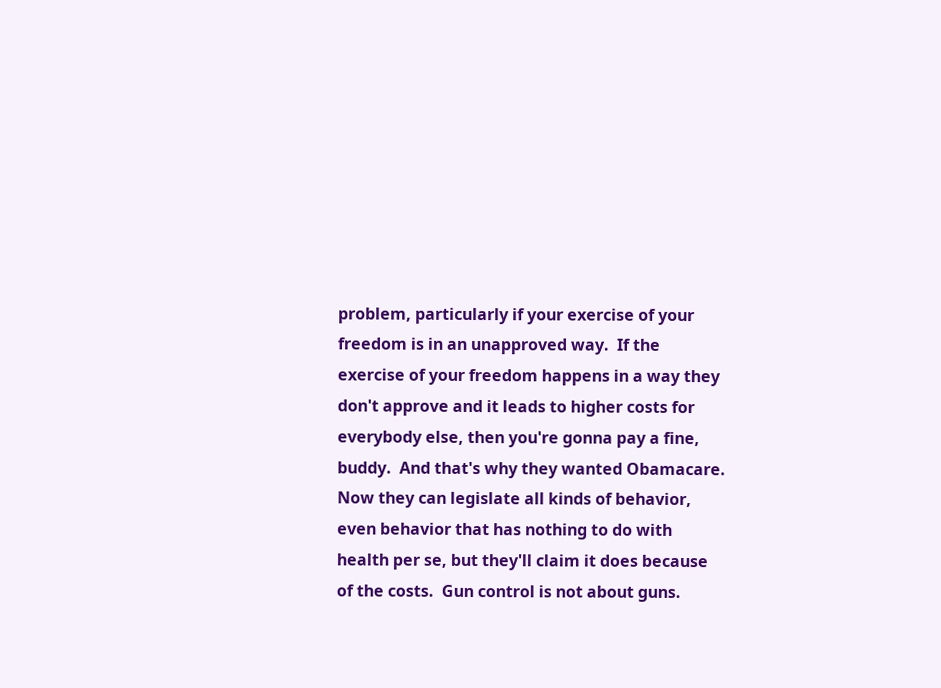problem, particularly if your exercise of your freedom is in an unapproved way.  If the exercise of your freedom happens in a way they don't approve and it leads to higher costs for everybody else, then you're gonna pay a fine, buddy.  And that's why they wanted Obamacare.  Now they can legislate all kinds of behavior, even behavior that has nothing to do with health per se, but they'll claim it does because of the costs.  Gun control is not about guns.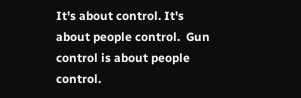It's about control. It's about people control.  Gun control is about people control.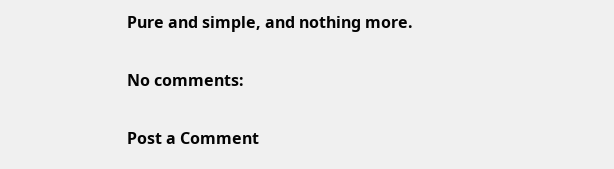Pure and simple, and nothing more.

No comments:

Post a Comment